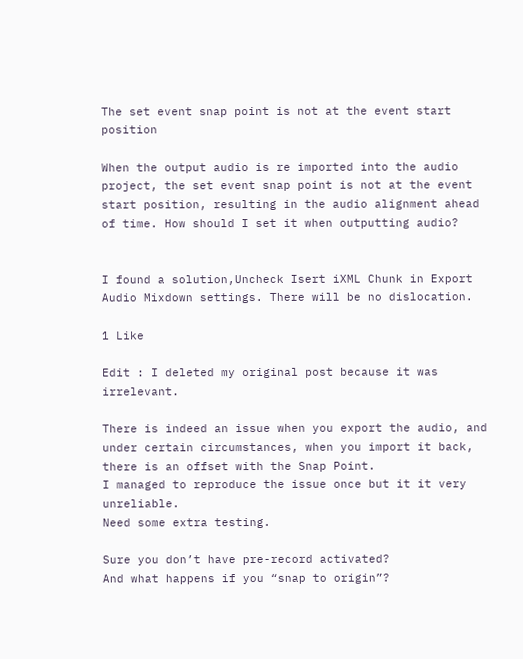The set event snap point is not at the event start position

When the output audio is re imported into the audio project, the set event snap point is not at the event start position, resulting in the audio alignment ahead of time. How should I set it when outputting audio?


I found a solution,Uncheck Isert iXML Chunk in Export Audio Mixdown settings. There will be no dislocation.

1 Like

Edit : I deleted my original post because it was irrelevant.

There is indeed an issue when you export the audio, and under certain circumstances, when you import it back, there is an offset with the Snap Point.
I managed to reproduce the issue once but it it very unreliable.
Need some extra testing.

Sure you don’t have pre-record activated?
And what happens if you “snap to origin”?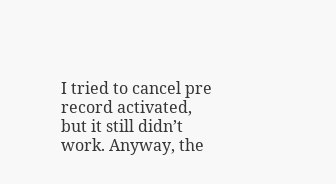I tried to cancel pre record activated, but it still didn’t work. Anyway, the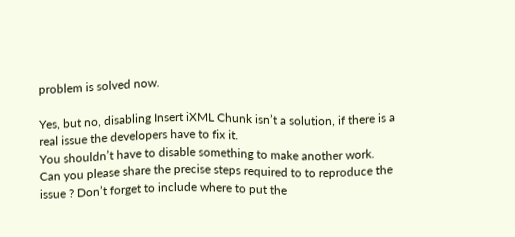problem is solved now.

Yes, but no, disabling Insert iXML Chunk isn’t a solution, if there is a real issue the developers have to fix it.
You shouldn’t have to disable something to make another work.
Can you please share the precise steps required to to reproduce the issue ? Don’t forget to include where to put the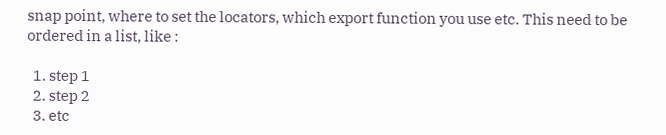snap point, where to set the locators, which export function you use etc. This need to be ordered in a list, like :

  1. step 1
  2. step 2
  3. etc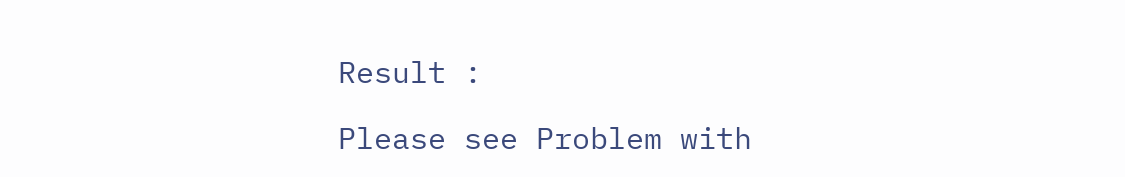Result :

Please see Problem with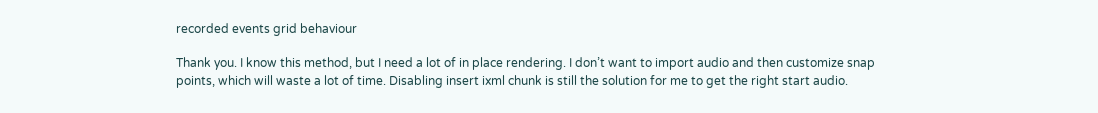recorded events grid behaviour

Thank you. I know this method, but I need a lot of in place rendering. I don’t want to import audio and then customize snap points, which will waste a lot of time. Disabling insert ixml chunk is still the solution for me to get the right start audio.